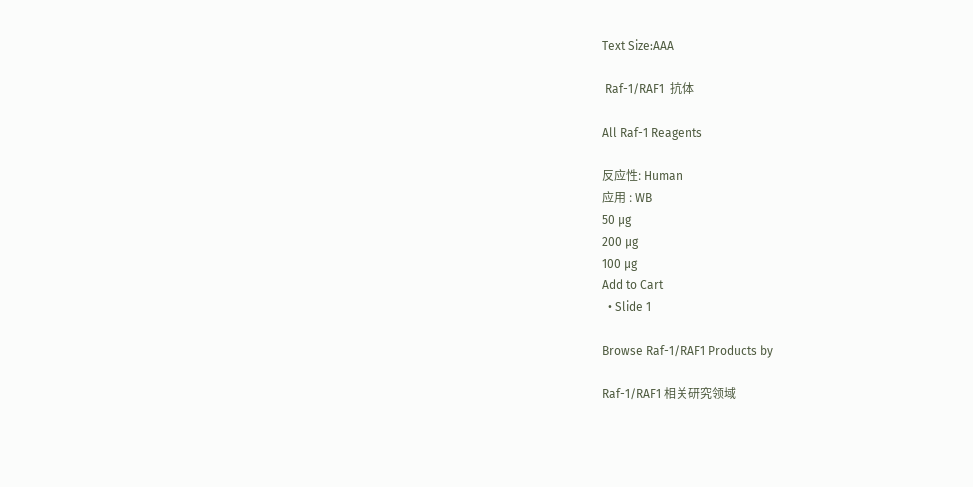Text Size:AAA

 Raf-1/RAF1  抗体

All Raf-1 Reagents

反应性: Human
应用 : WB
50 µg
200 µg
100 µg
Add to Cart
  • Slide 1

Browse Raf-1/RAF1 Products by

Raf-1/RAF1 相关研究领域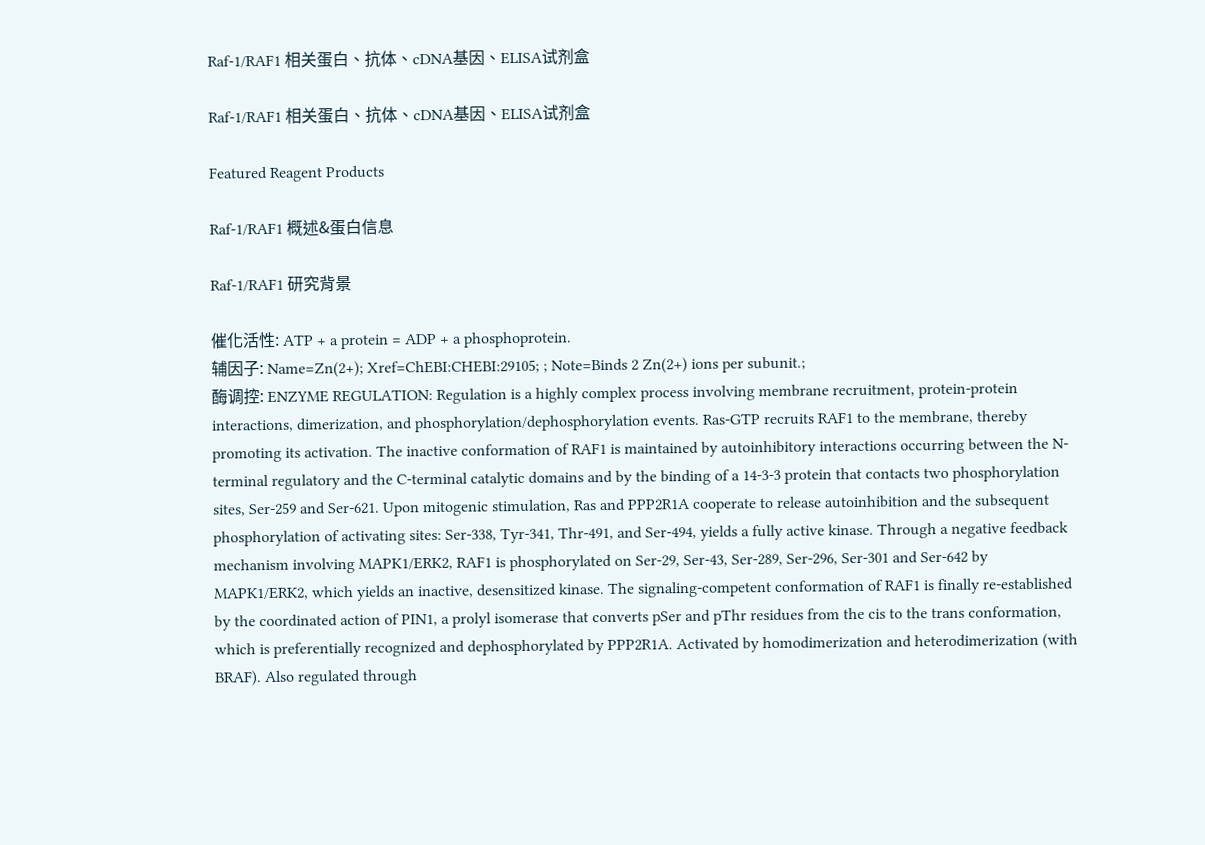Raf-1/RAF1 相关蛋白、抗体、cDNA基因、ELISA试剂盒

Raf-1/RAF1 相关蛋白、抗体、cDNA基因、ELISA试剂盒

Featured Reagent Products

Raf-1/RAF1 概述&蛋白信息

Raf-1/RAF1 研究背景

催化活性: ATP + a protein = ADP + a phosphoprotein.
辅因子: Name=Zn(2+); Xref=ChEBI:CHEBI:29105; ; Note=Binds 2 Zn(2+) ions per subunit.;
酶调控: ENZYME REGULATION: Regulation is a highly complex process involving membrane recruitment, protein-protein interactions, dimerization, and phosphorylation/dephosphorylation events. Ras-GTP recruits RAF1 to the membrane, thereby promoting its activation. The inactive conformation of RAF1 is maintained by autoinhibitory interactions occurring between the N-terminal regulatory and the C-terminal catalytic domains and by the binding of a 14-3-3 protein that contacts two phosphorylation sites, Ser-259 and Ser-621. Upon mitogenic stimulation, Ras and PPP2R1A cooperate to release autoinhibition and the subsequent phosphorylation of activating sites: Ser-338, Tyr-341, Thr-491, and Ser-494, yields a fully active kinase. Through a negative feedback mechanism involving MAPK1/ERK2, RAF1 is phosphorylated on Ser-29, Ser-43, Ser-289, Ser-296, Ser-301 and Ser-642 by MAPK1/ERK2, which yields an inactive, desensitized kinase. The signaling-competent conformation of RAF1 is finally re-established by the coordinated action of PIN1, a prolyl isomerase that converts pSer and pThr residues from the cis to the trans conformation, which is preferentially recognized and dephosphorylated by PPP2R1A. Activated by homodimerization and heterodimerization (with BRAF). Also regulated through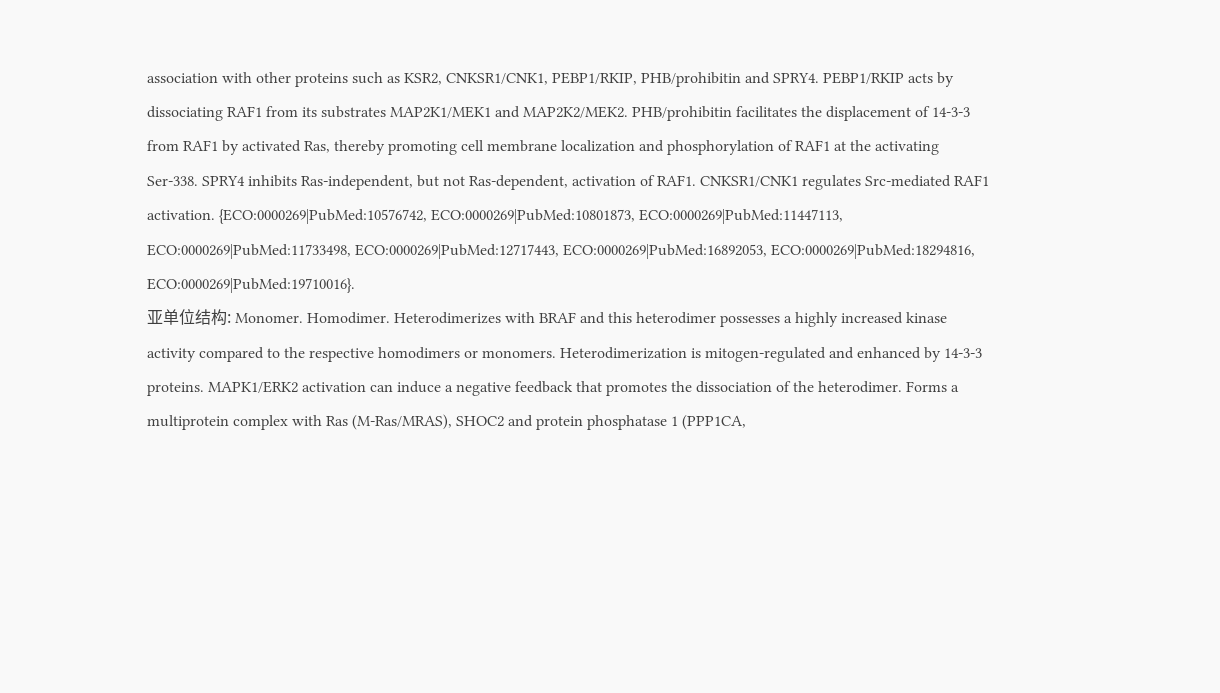association with other proteins such as KSR2, CNKSR1/CNK1, PEBP1/RKIP, PHB/prohibitin and SPRY4. PEBP1/RKIP acts by dissociating RAF1 from its substrates MAP2K1/MEK1 and MAP2K2/MEK2. PHB/prohibitin facilitates the displacement of 14-3-3 from RAF1 by activated Ras, thereby promoting cell membrane localization and phosphorylation of RAF1 at the activating Ser-338. SPRY4 inhibits Ras-independent, but not Ras-dependent, activation of RAF1. CNKSR1/CNK1 regulates Src-mediated RAF1 activation. {ECO:0000269|PubMed:10576742, ECO:0000269|PubMed:10801873, ECO:0000269|PubMed:11447113, ECO:0000269|PubMed:11733498, ECO:0000269|PubMed:12717443, ECO:0000269|PubMed:16892053, ECO:0000269|PubMed:18294816, ECO:0000269|PubMed:19710016}.
亚单位结构: Monomer. Homodimer. Heterodimerizes with BRAF and this heterodimer possesses a highly increased kinase activity compared to the respective homodimers or monomers. Heterodimerization is mitogen-regulated and enhanced by 14-3-3 proteins. MAPK1/ERK2 activation can induce a negative feedback that promotes the dissociation of the heterodimer. Forms a multiprotein complex with Ras (M-Ras/MRAS), SHOC2 and protein phosphatase 1 (PPP1CA,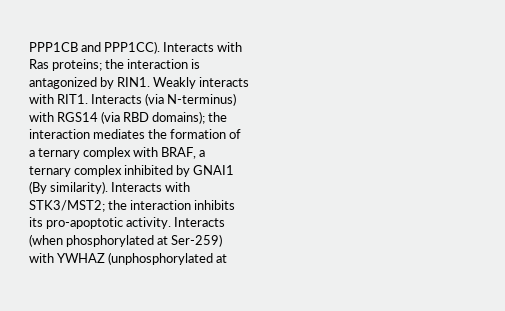PPP1CB and PPP1CC). Interacts with Ras proteins; the interaction is antagonized by RIN1. Weakly interacts with RIT1. Interacts (via N-terminus) with RGS14 (via RBD domains); the interaction mediates the formation of a ternary complex with BRAF, a ternary complex inhibited by GNAI1 (By similarity). Interacts with STK3/MST2; the interaction inhibits its pro-apoptotic activity. Interacts (when phosphorylated at Ser-259) with YWHAZ (unphosphorylated at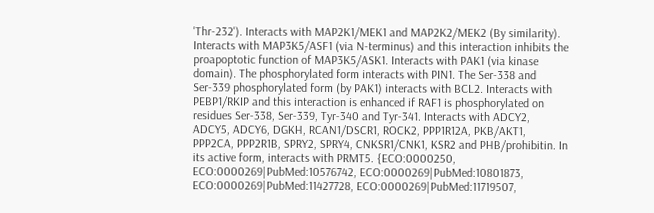'Thr-232'). Interacts with MAP2K1/MEK1 and MAP2K2/MEK2 (By similarity). Interacts with MAP3K5/ASF1 (via N-terminus) and this interaction inhibits the proapoptotic function of MAP3K5/ASK1. Interacts with PAK1 (via kinase domain). The phosphorylated form interacts with PIN1. The Ser-338 and Ser-339 phosphorylated form (by PAK1) interacts with BCL2. Interacts with PEBP1/RKIP and this interaction is enhanced if RAF1 is phosphorylated on residues Ser-338, Ser-339, Tyr-340 and Tyr-341. Interacts with ADCY2, ADCY5, ADCY6, DGKH, RCAN1/DSCR1, ROCK2, PPP1R12A, PKB/AKT1, PPP2CA, PPP2R1B, SPRY2, SPRY4, CNKSR1/CNK1, KSR2 and PHB/prohibitin. In its active form, interacts with PRMT5. {ECO:0000250, ECO:0000269|PubMed:10576742, ECO:0000269|PubMed:10801873, ECO:0000269|PubMed:11427728, ECO:0000269|PubMed:11719507,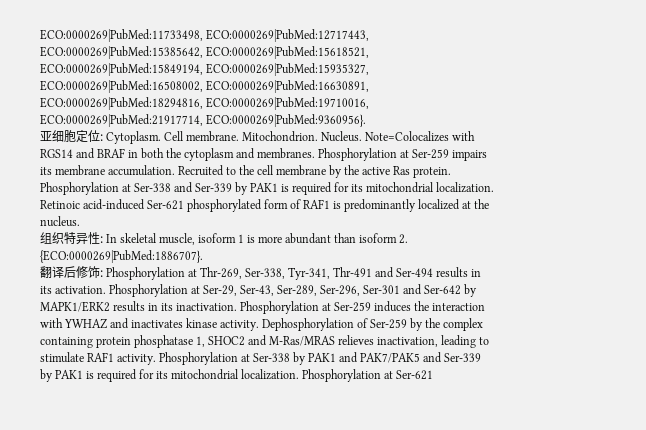ECO:0000269|PubMed:11733498, ECO:0000269|PubMed:12717443, ECO:0000269|PubMed:15385642, ECO:0000269|PubMed:15618521, ECO:0000269|PubMed:15849194, ECO:0000269|PubMed:15935327, ECO:0000269|PubMed:16508002, ECO:0000269|PubMed:16630891, ECO:0000269|PubMed:18294816, ECO:0000269|PubMed:19710016, ECO:0000269|PubMed:21917714, ECO:0000269|PubMed:9360956}.
亚细胞定位: Cytoplasm. Cell membrane. Mitochondrion. Nucleus. Note=Colocalizes with RGS14 and BRAF in both the cytoplasm and membranes. Phosphorylation at Ser-259 impairs its membrane accumulation. Recruited to the cell membrane by the active Ras protein. Phosphorylation at Ser-338 and Ser-339 by PAK1 is required for its mitochondrial localization. Retinoic acid-induced Ser-621 phosphorylated form of RAF1 is predominantly localized at the nucleus.
组织特异性: In skeletal muscle, isoform 1 is more abundant than isoform 2. {ECO:0000269|PubMed:1886707}.
翻译后修饰: Phosphorylation at Thr-269, Ser-338, Tyr-341, Thr-491 and Ser-494 results in its activation. Phosphorylation at Ser-29, Ser-43, Ser-289, Ser-296, Ser-301 and Ser-642 by MAPK1/ERK2 results in its inactivation. Phosphorylation at Ser-259 induces the interaction with YWHAZ and inactivates kinase activity. Dephosphorylation of Ser-259 by the complex containing protein phosphatase 1, SHOC2 and M-Ras/MRAS relieves inactivation, leading to stimulate RAF1 activity. Phosphorylation at Ser-338 by PAK1 and PAK7/PAK5 and Ser-339 by PAK1 is required for its mitochondrial localization. Phosphorylation at Ser-621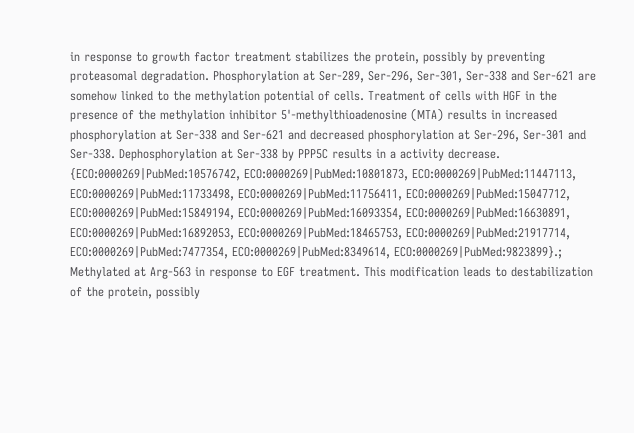in response to growth factor treatment stabilizes the protein, possibly by preventing proteasomal degradation. Phosphorylation at Ser-289, Ser-296, Ser-301, Ser-338 and Ser-621 are somehow linked to the methylation potential of cells. Treatment of cells with HGF in the presence of the methylation inhibitor 5'-methylthioadenosine (MTA) results in increased phosphorylation at Ser-338 and Ser-621 and decreased phosphorylation at Ser-296, Ser-301 and Ser-338. Dephosphorylation at Ser-338 by PPP5C results in a activity decrease. {ECO:0000269|PubMed:10576742, ECO:0000269|PubMed:10801873, ECO:0000269|PubMed:11447113, ECO:0000269|PubMed:11733498, ECO:0000269|PubMed:11756411, ECO:0000269|PubMed:15047712, ECO:0000269|PubMed:15849194, ECO:0000269|PubMed:16093354, ECO:0000269|PubMed:16630891, ECO:0000269|PubMed:16892053, ECO:0000269|PubMed:18465753, ECO:0000269|PubMed:21917714, ECO:0000269|PubMed:7477354, ECO:0000269|PubMed:8349614, ECO:0000269|PubMed:9823899}.; Methylated at Arg-563 in response to EGF treatment. This modification leads to destabilization of the protein, possibly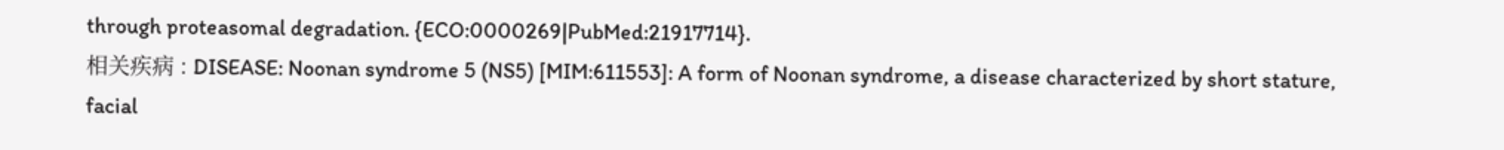through proteasomal degradation. {ECO:0000269|PubMed:21917714}.
相关疾病 : DISEASE: Noonan syndrome 5 (NS5) [MIM:611553]: A form of Noonan syndrome, a disease characterized by short stature, facial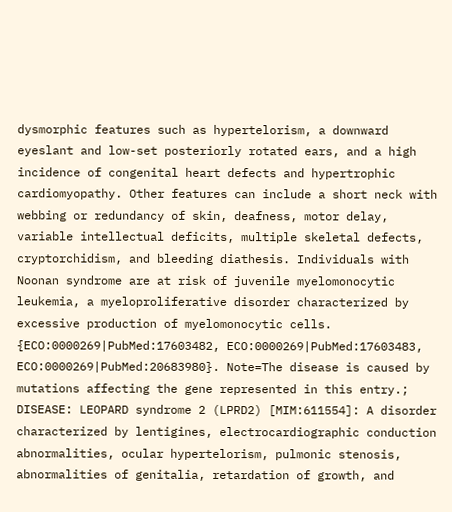dysmorphic features such as hypertelorism, a downward eyeslant and low-set posteriorly rotated ears, and a high incidence of congenital heart defects and hypertrophic cardiomyopathy. Other features can include a short neck with webbing or redundancy of skin, deafness, motor delay, variable intellectual deficits, multiple skeletal defects, cryptorchidism, and bleeding diathesis. Individuals with Noonan syndrome are at risk of juvenile myelomonocytic leukemia, a myeloproliferative disorder characterized by excessive production of myelomonocytic cells. {ECO:0000269|PubMed:17603482, ECO:0000269|PubMed:17603483, ECO:0000269|PubMed:20683980}. Note=The disease is caused by mutations affecting the gene represented in this entry.; DISEASE: LEOPARD syndrome 2 (LPRD2) [MIM:611554]: A disorder characterized by lentigines, electrocardiographic conduction abnormalities, ocular hypertelorism, pulmonic stenosis, abnormalities of genitalia, retardation of growth, and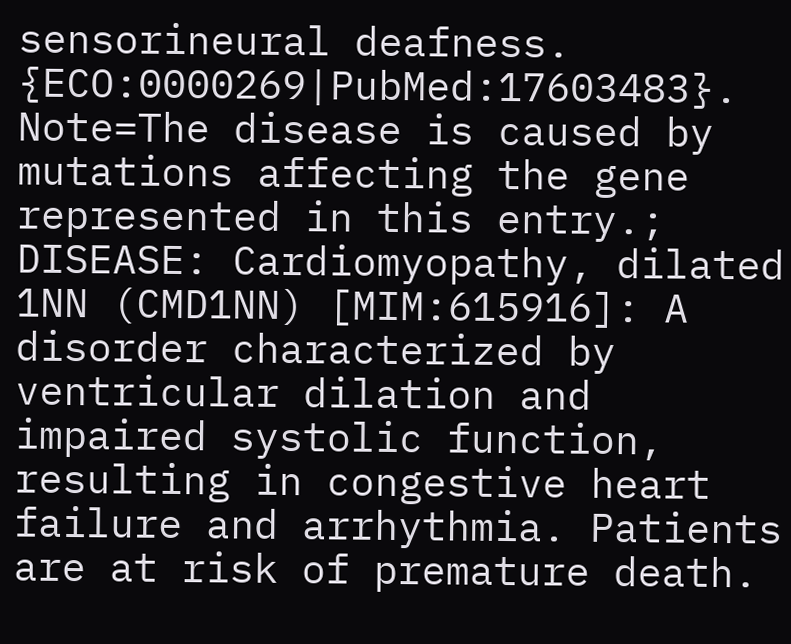sensorineural deafness. {ECO:0000269|PubMed:17603483}. Note=The disease is caused by mutations affecting the gene represented in this entry.; DISEASE: Cardiomyopathy, dilated 1NN (CMD1NN) [MIM:615916]: A disorder characterized by ventricular dilation and impaired systolic function, resulting in congestive heart failure and arrhythmia. Patients are at risk of premature death.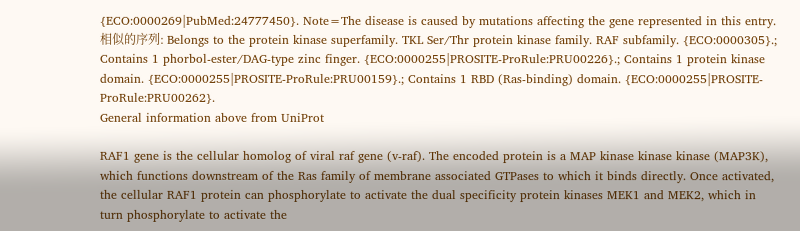{ECO:0000269|PubMed:24777450}. Note=The disease is caused by mutations affecting the gene represented in this entry.
相似的序列: Belongs to the protein kinase superfamily. TKL Ser/Thr protein kinase family. RAF subfamily. {ECO:0000305}.; Contains 1 phorbol-ester/DAG-type zinc finger. {ECO:0000255|PROSITE-ProRule:PRU00226}.; Contains 1 protein kinase domain. {ECO:0000255|PROSITE-ProRule:PRU00159}.; Contains 1 RBD (Ras-binding) domain. {ECO:0000255|PROSITE-ProRule:PRU00262}.
General information above from UniProt

RAF1 gene is the cellular homolog of viral raf gene (v-raf). The encoded protein is a MAP kinase kinase kinase (MAP3K), which functions downstream of the Ras family of membrane associated GTPases to which it binds directly. Once activated, the cellular RAF1 protein can phosphorylate to activate the dual specificity protein kinases MEK1 and MEK2, which in turn phosphorylate to activate the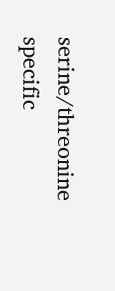serine/threonine specific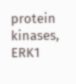protein kinases, ERK1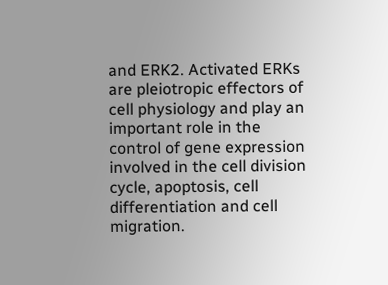and ERK2. Activated ERKs are pleiotropic effectors of cell physiology and play an important role in the control of gene expression involved in the cell division cycle, apoptosis, cell differentiation and cell migration.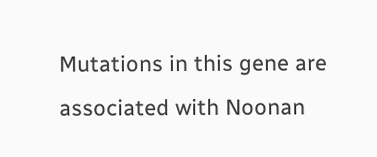Mutations in this gene are associated with Noonan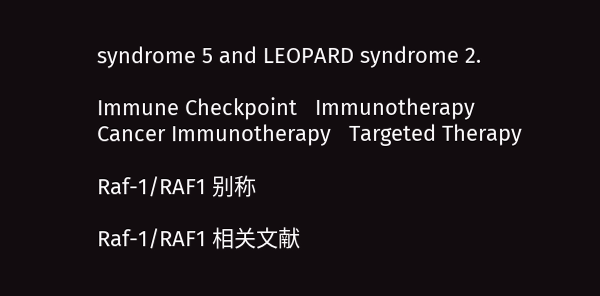syndrome 5 and LEOPARD syndrome 2.

Immune Checkpoint   Immunotherapy   Cancer Immunotherapy   Targeted Therapy

Raf-1/RAF1 别称

Raf-1/RAF1 相关文献